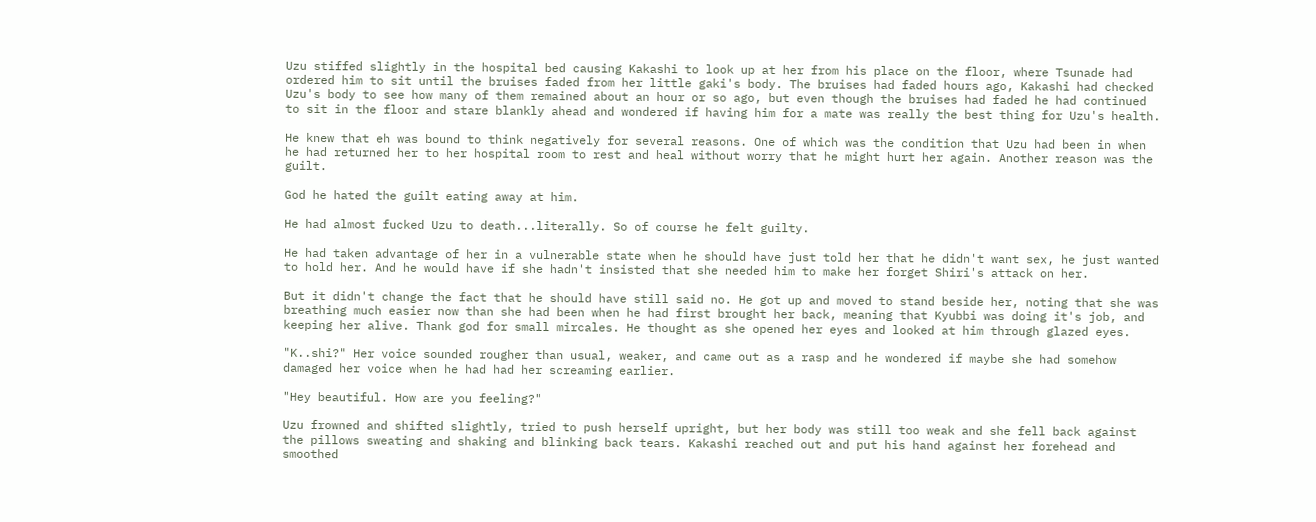Uzu stiffed slightly in the hospital bed causing Kakashi to look up at her from his place on the floor, where Tsunade had ordered him to sit until the bruises faded from her little gaki's body. The bruises had faded hours ago, Kakashi had checked Uzu's body to see how many of them remained about an hour or so ago, but even though the bruises had faded he had continued to sit in the floor and stare blankly ahead and wondered if having him for a mate was really the best thing for Uzu's health.

He knew that eh was bound to think negatively for several reasons. One of which was the condition that Uzu had been in when he had returned her to her hospital room to rest and heal without worry that he might hurt her again. Another reason was the guilt.

God he hated the guilt eating away at him.

He had almost fucked Uzu to death...literally. So of course he felt guilty.

He had taken advantage of her in a vulnerable state when he should have just told her that he didn't want sex, he just wanted to hold her. And he would have if she hadn't insisted that she needed him to make her forget Shiri's attack on her.

But it didn't change the fact that he should have still said no. He got up and moved to stand beside her, noting that she was breathing much easier now than she had been when he had first brought her back, meaning that Kyubbi was doing it's job, and keeping her alive. Thank god for small mircales. He thought as she opened her eyes and looked at him through glazed eyes.

"K..shi?" Her voice sounded rougher than usual, weaker, and came out as a rasp and he wondered if maybe she had somehow damaged her voice when he had had her screaming earlier.

"Hey beautiful. How are you feeling?"

Uzu frowned and shifted slightly, tried to push herself upright, but her body was still too weak and she fell back against the pillows sweating and shaking and blinking back tears. Kakashi reached out and put his hand against her forehead and smoothed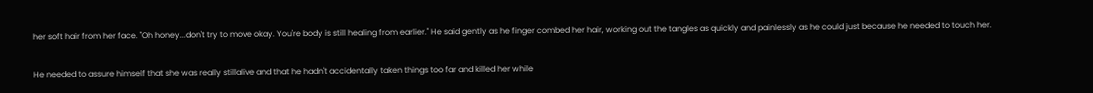her soft hair from her face. "Oh honey...don't try to move okay. You're body is still healing from earlier." He said gently as he finger combed her hair, working out the tangles as quickly and painlessly as he could just because he needed to touch her.

He needed to assure himself that she was really stillalive and that he hadn't accidentally taken things too far and killed her while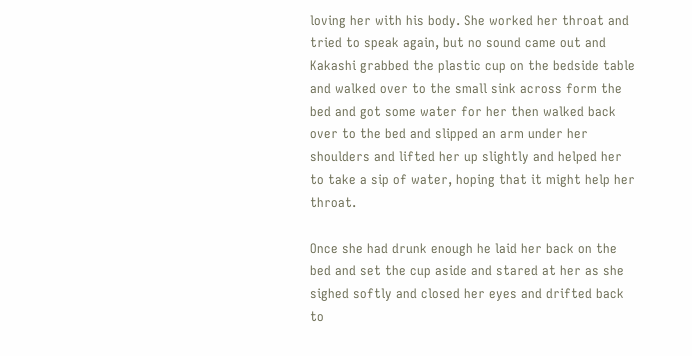loving her with his body. She worked her throat and tried to speak again, but no sound came out and Kakashi grabbed the plastic cup on the bedside table and walked over to the small sink across form the bed and got some water for her then walked back over to the bed and slipped an arm under her shoulders and lifted her up slightly and helped her to take a sip of water, hoping that it might help her throat.

Once she had drunk enough he laid her back on the bed and set the cup aside and stared at her as she sighed softly and closed her eyes and drifted back to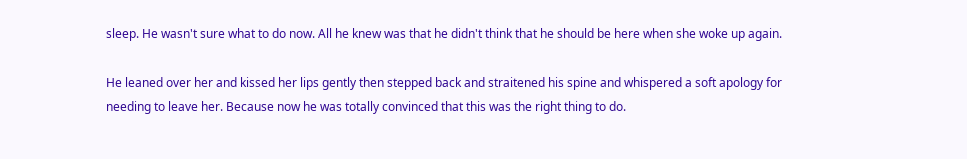sleep. He wasn't sure what to do now. All he knew was that he didn't think that he should be here when she woke up again.

He leaned over her and kissed her lips gently then stepped back and straitened his spine and whispered a soft apology for needing to leave her. Because now he was totally convinced that this was the right thing to do.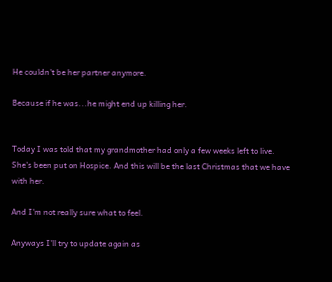He couldn't be her partner anymore.

Because if he was...he might end up killing her.


Today I was told that my grandmother had only a few weeks left to live. She's been put on Hospice. And this will be the last Christmas that we have with her.

And I'm not really sure what to feel.

Anyways I'll try to update again as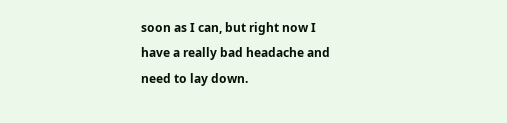soon as I can, but right now I have a really bad headache and need to lay down.